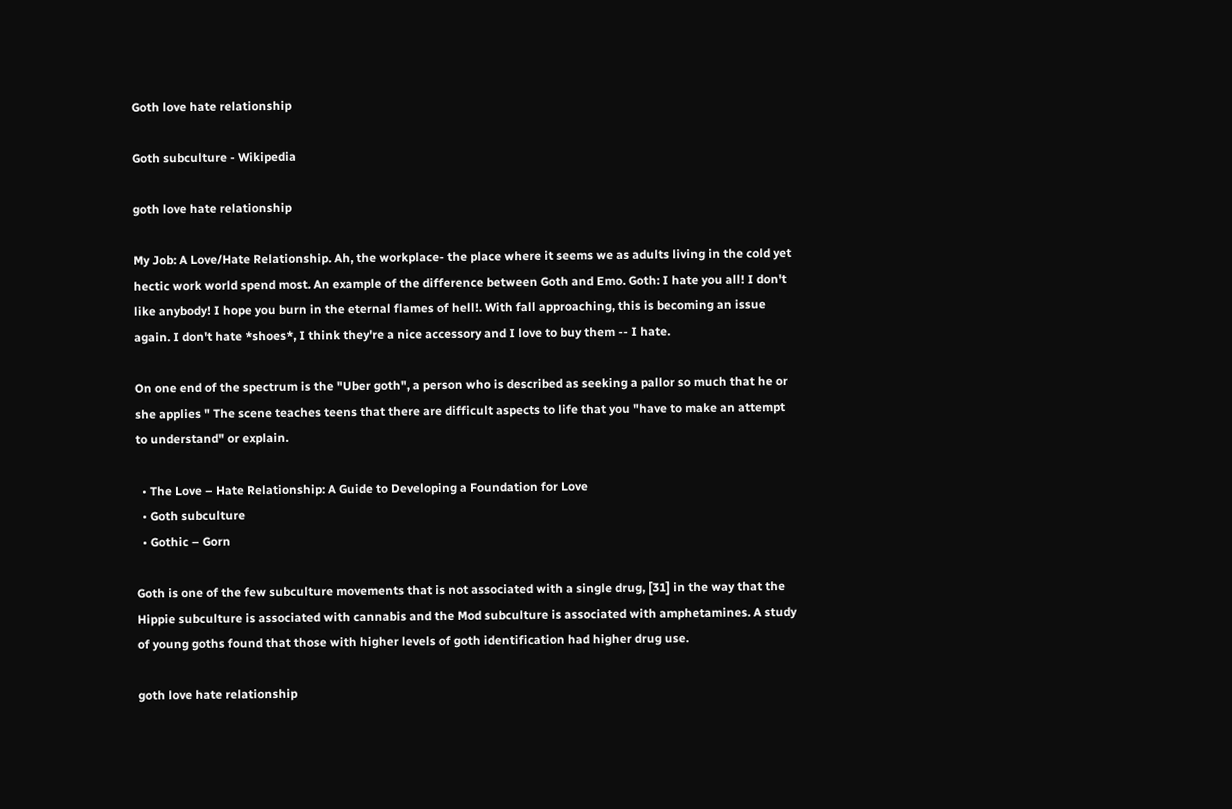Goth love hate relationship

Goth subculture - Wikipedia

goth love hate relationship

My Job: A Love/Hate Relationship. Ah, the workplace- the place where it seems we as adults living in the cold yet hectic work world spend most. An example of the difference between Goth and Emo. Goth: I hate you all! I don't like anybody! I hope you burn in the eternal flames of hell!. With fall approaching, this is becoming an issue again. I don't hate *shoes*, I think they're a nice accessory and I love to buy them -- I hate.

On one end of the spectrum is the "Uber goth", a person who is described as seeking a pallor so much that he or she applies " The scene teaches teens that there are difficult aspects to life that you "have to make an attempt to understand" or explain.

  • The Love – Hate Relationship: A Guide to Developing a Foundation for Love
  • Goth subculture
  • Gothic – Gorn

Goth is one of the few subculture movements that is not associated with a single drug, [31] in the way that the Hippie subculture is associated with cannabis and the Mod subculture is associated with amphetamines. A study of young goths found that those with higher levels of goth identification had higher drug use.

goth love hate relationship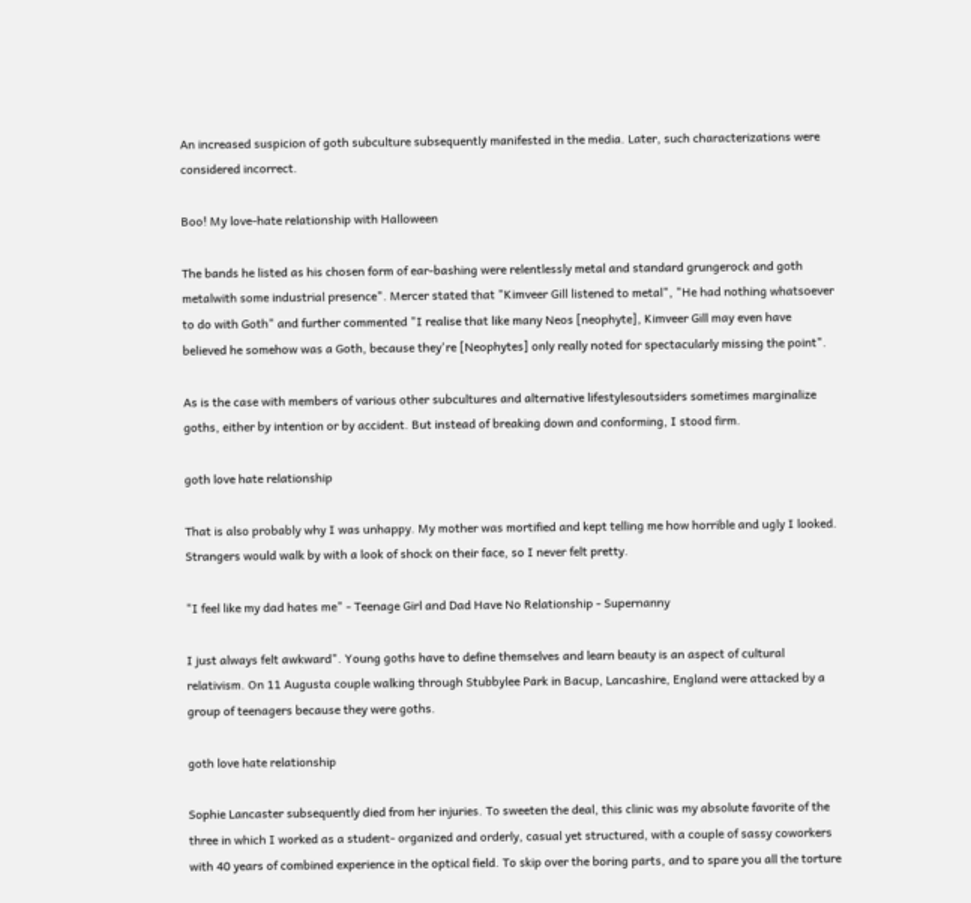An increased suspicion of goth subculture subsequently manifested in the media. Later, such characterizations were considered incorrect.

Boo! My love-hate relationship with Halloween

The bands he listed as his chosen form of ear-bashing were relentlessly metal and standard grungerock and goth metalwith some industrial presence". Mercer stated that "Kimveer Gill listened to metal", "He had nothing whatsoever to do with Goth" and further commented "I realise that like many Neos [neophyte], Kimveer Gill may even have believed he somehow was a Goth, because they're [Neophytes] only really noted for spectacularly missing the point".

As is the case with members of various other subcultures and alternative lifestylesoutsiders sometimes marginalize goths, either by intention or by accident. But instead of breaking down and conforming, I stood firm.

goth love hate relationship

That is also probably why I was unhappy. My mother was mortified and kept telling me how horrible and ugly I looked. Strangers would walk by with a look of shock on their face, so I never felt pretty.

"I feel like my dad hates me" - Teenage Girl and Dad Have No Relationship - Supernanny

I just always felt awkward". Young goths have to define themselves and learn beauty is an aspect of cultural relativism. On 11 Augusta couple walking through Stubbylee Park in Bacup, Lancashire, England were attacked by a group of teenagers because they were goths.

goth love hate relationship

Sophie Lancaster subsequently died from her injuries. To sweeten the deal, this clinic was my absolute favorite of the three in which I worked as a student- organized and orderly, casual yet structured, with a couple of sassy coworkers with 40 years of combined experience in the optical field. To skip over the boring parts, and to spare you all the torture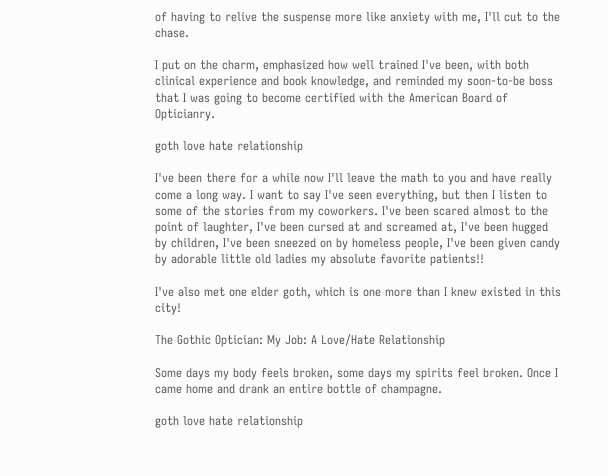of having to relive the suspense more like anxiety with me, I'll cut to the chase.

I put on the charm, emphasized how well trained I've been, with both clinical experience and book knowledge, and reminded my soon-to-be boss that I was going to become certified with the American Board of Opticianry.

goth love hate relationship

I've been there for a while now I'll leave the math to you and have really come a long way. I want to say I've seen everything, but then I listen to some of the stories from my coworkers. I've been scared almost to the point of laughter, I've been cursed at and screamed at, I've been hugged by children, I've been sneezed on by homeless people, I've been given candy by adorable little old ladies my absolute favorite patients!!

I've also met one elder goth, which is one more than I knew existed in this city!

The Gothic Optician: My Job: A Love/Hate Relationship

Some days my body feels broken, some days my spirits feel broken. Once I came home and drank an entire bottle of champagne.

goth love hate relationship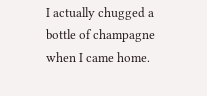I actually chugged a bottle of champagne when I came home.